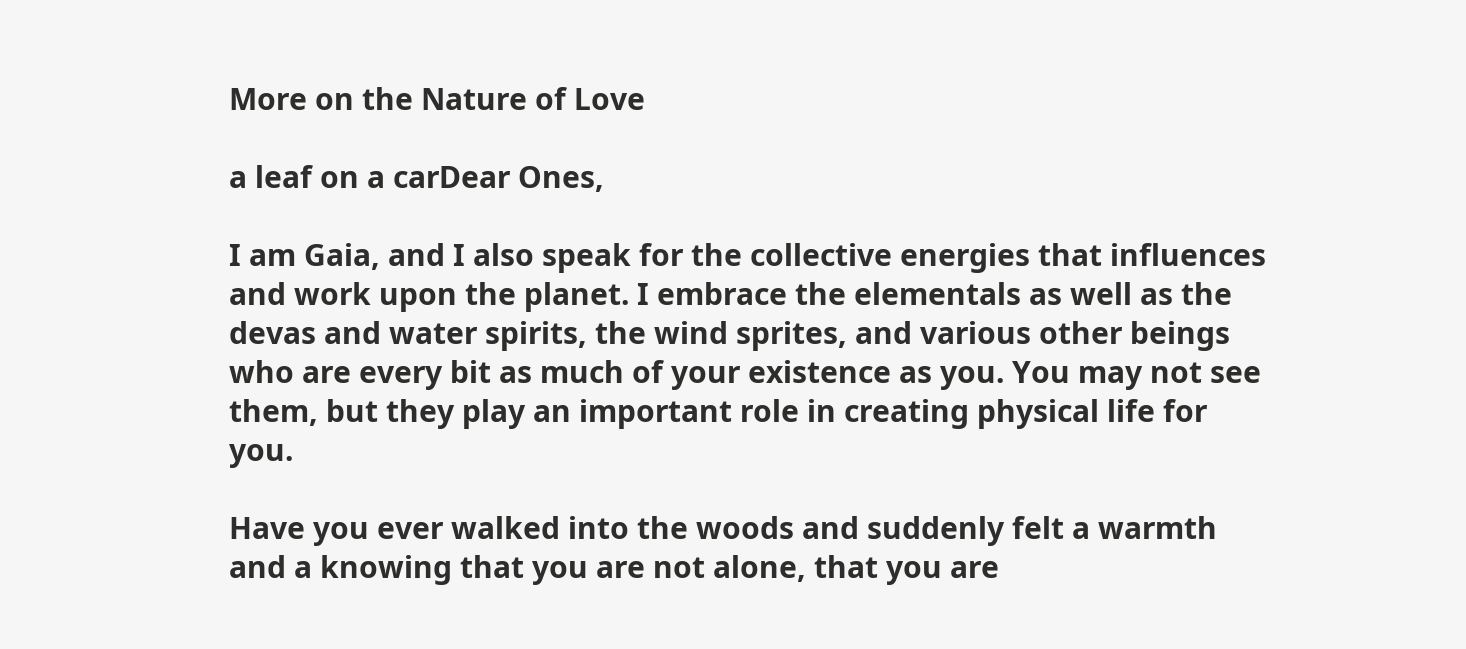More on the Nature of Love

a leaf on a carDear Ones,

I am Gaia, and I also speak for the collective energies that influences and work upon the planet. I embrace the elementals as well as the devas and water spirits, the wind sprites, and various other beings who are every bit as much of your existence as you. You may not see them, but they play an important role in creating physical life for you.

Have you ever walked into the woods and suddenly felt a warmth and a knowing that you are not alone, that you are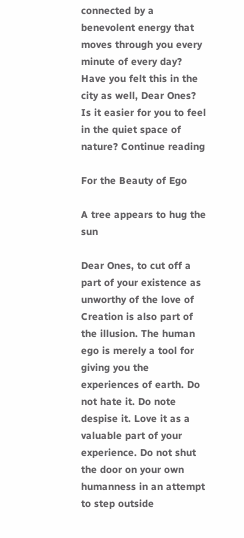connected by a benevolent energy that moves through you every minute of every day? Have you felt this in the city as well, Dear Ones? Is it easier for you to feel in the quiet space of nature? Continue reading

For the Beauty of Ego

A tree appears to hug the sun

Dear Ones, to cut off a part of your existence as unworthy of the love of Creation is also part of the illusion. The human ego is merely a tool for giving you the experiences of earth. Do not hate it. Do note despise it. Love it as a valuable part of your experience. Do not shut the door on your own humanness in an attempt to step outside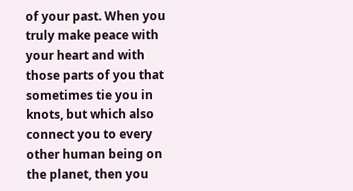of your past. When you truly make peace with your heart and with those parts of you that sometimes tie you in knots, but which also connect you to every other human being on the planet, then you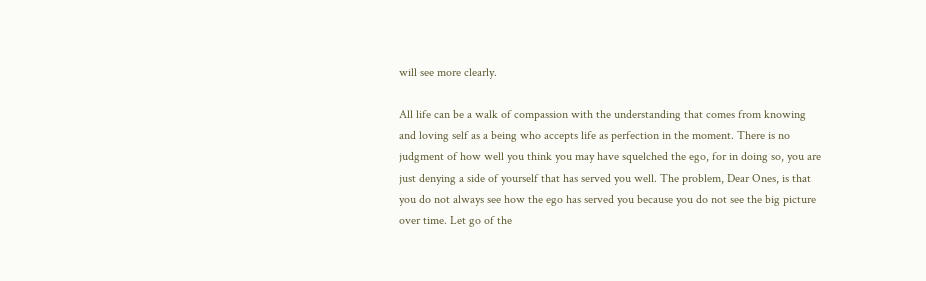will see more clearly.

All life can be a walk of compassion with the understanding that comes from knowing and loving self as a being who accepts life as perfection in the moment. There is no judgment of how well you think you may have squelched the ego, for in doing so, you are just denying a side of yourself that has served you well. The problem, Dear Ones, is that you do not always see how the ego has served you because you do not see the big picture over time. Let go of the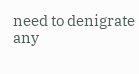need to denigrate any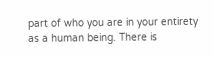part of who you are in your entirety as a human being. There is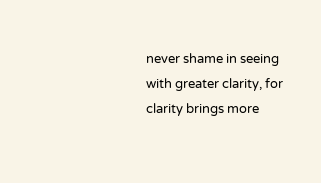never shame in seeing with greater clarity, for clarity brings more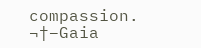compassion. ¬†–Gaia